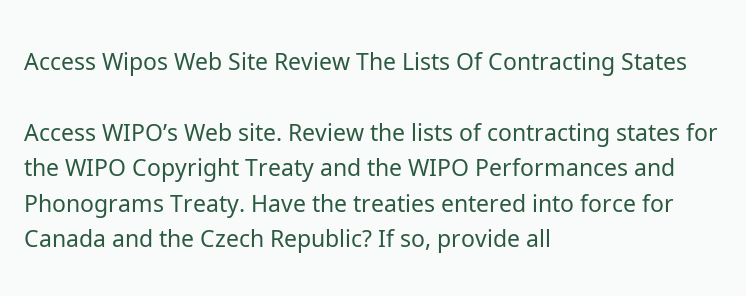Access Wipos Web Site Review The Lists Of Contracting States

Access WIPO’s Web site. Review the lists of contracting states for the WIPO Copyright Treaty and the WIPO Performances and Phonograms Treaty. Have the treaties entered into force for Canada and the Czech Republic? If so, provide all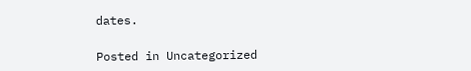dates.

Posted in Uncategorized